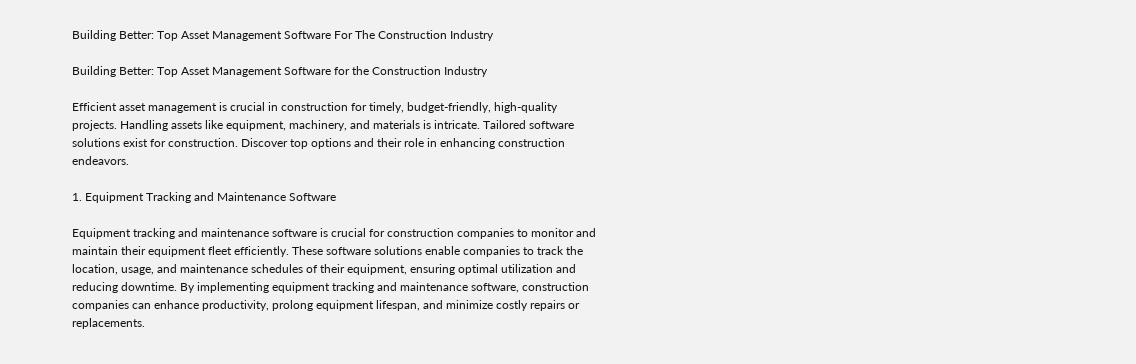Building Better: Top Asset Management Software For The Construction Industry

Building Better: Top Asset Management Software for the Construction Industry

Efficient asset management is crucial in construction for timely, budget-friendly, high-quality projects. Handling assets like equipment, machinery, and materials is intricate. Tailored software solutions exist for construction. Discover top options and their role in enhancing construction endeavors.

1. Equipment Tracking and Maintenance Software

Equipment tracking and maintenance software is crucial for construction companies to monitor and maintain their equipment fleet efficiently. These software solutions enable companies to track the location, usage, and maintenance schedules of their equipment, ensuring optimal utilization and reducing downtime. By implementing equipment tracking and maintenance software, construction companies can enhance productivity, prolong equipment lifespan, and minimize costly repairs or replacements.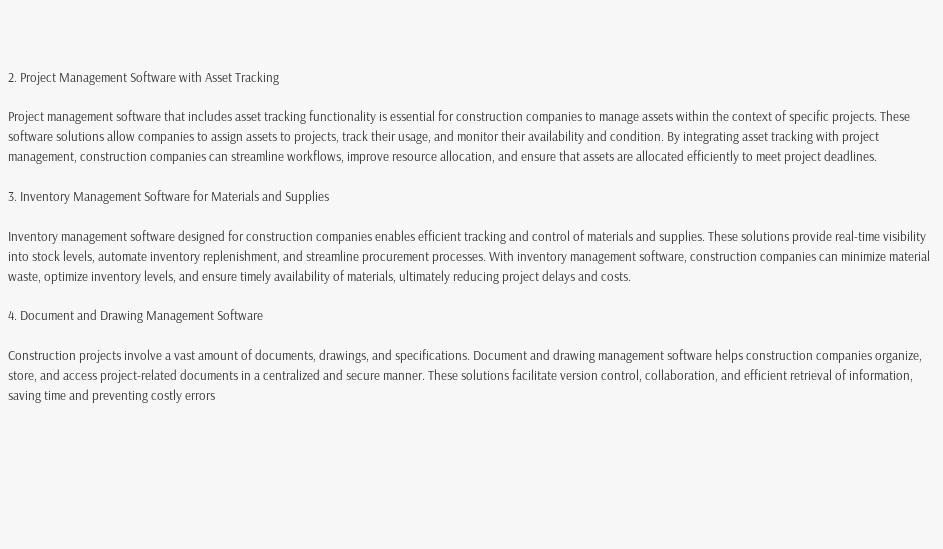2. Project Management Software with Asset Tracking

Project management software that includes asset tracking functionality is essential for construction companies to manage assets within the context of specific projects. These software solutions allow companies to assign assets to projects, track their usage, and monitor their availability and condition. By integrating asset tracking with project management, construction companies can streamline workflows, improve resource allocation, and ensure that assets are allocated efficiently to meet project deadlines.

3. Inventory Management Software for Materials and Supplies

Inventory management software designed for construction companies enables efficient tracking and control of materials and supplies. These solutions provide real-time visibility into stock levels, automate inventory replenishment, and streamline procurement processes. With inventory management software, construction companies can minimize material waste, optimize inventory levels, and ensure timely availability of materials, ultimately reducing project delays and costs.

4. Document and Drawing Management Software

Construction projects involve a vast amount of documents, drawings, and specifications. Document and drawing management software helps construction companies organize, store, and access project-related documents in a centralized and secure manner. These solutions facilitate version control, collaboration, and efficient retrieval of information, saving time and preventing costly errors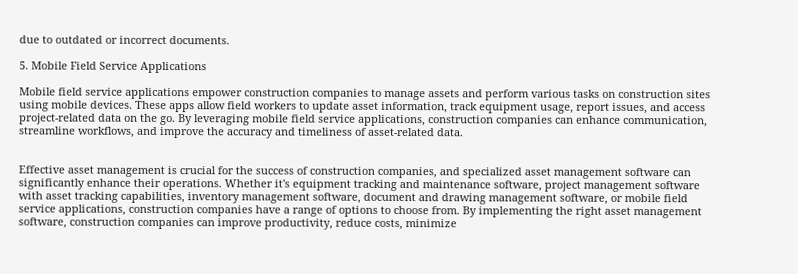due to outdated or incorrect documents.

5. Mobile Field Service Applications

Mobile field service applications empower construction companies to manage assets and perform various tasks on construction sites using mobile devices. These apps allow field workers to update asset information, track equipment usage, report issues, and access project-related data on the go. By leveraging mobile field service applications, construction companies can enhance communication, streamline workflows, and improve the accuracy and timeliness of asset-related data.


Effective asset management is crucial for the success of construction companies, and specialized asset management software can significantly enhance their operations. Whether it's equipment tracking and maintenance software, project management software with asset tracking capabilities, inventory management software, document and drawing management software, or mobile field service applications, construction companies have a range of options to choose from. By implementing the right asset management software, construction companies can improve productivity, reduce costs, minimize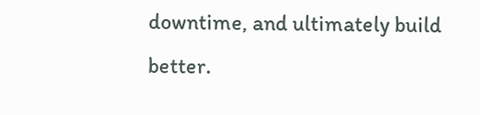downtime, and ultimately build better.